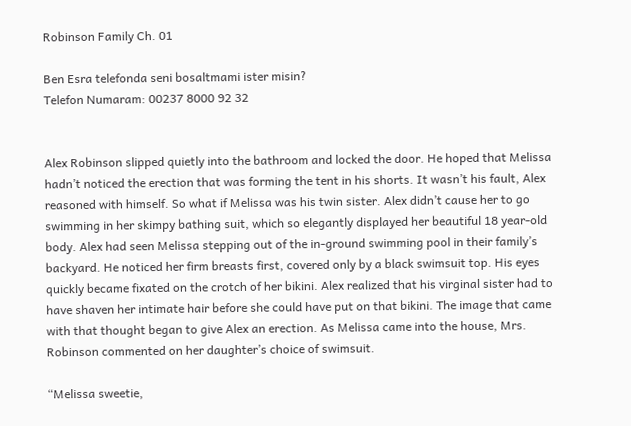Robinson Family Ch. 01

Ben Esra telefonda seni bosaltmami ister misin?
Telefon Numaram: 00237 8000 92 32


Alex Robinson slipped quietly into the bathroom and locked the door. He hoped that Melissa hadn’t noticed the erection that was forming the tent in his shorts. It wasn’t his fault, Alex reasoned with himself. So what if Melissa was his twin sister. Alex didn’t cause her to go swimming in her skimpy bathing suit, which so elegantly displayed her beautiful 18 year-old body. Alex had seen Melissa stepping out of the in-ground swimming pool in their family’s backyard. He noticed her firm breasts first, covered only by a black swimsuit top. His eyes quickly became fixated on the crotch of her bikini. Alex realized that his virginal sister had to have shaven her intimate hair before she could have put on that bikini. The image that came with that thought began to give Alex an erection. As Melissa came into the house, Mrs. Robinson commented on her daughter’s choice of swimsuit.

“Melissa sweetie,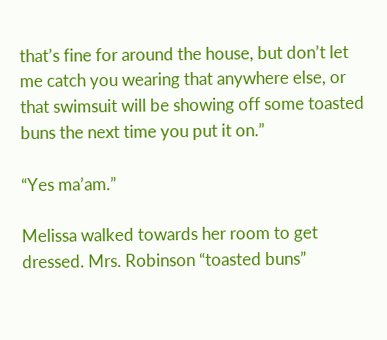that’s fine for around the house, but don’t let me catch you wearing that anywhere else, or that swimsuit will be showing off some toasted buns the next time you put it on.”

“Yes ma’am.”

Melissa walked towards her room to get dressed. Mrs. Robinson “toasted buns”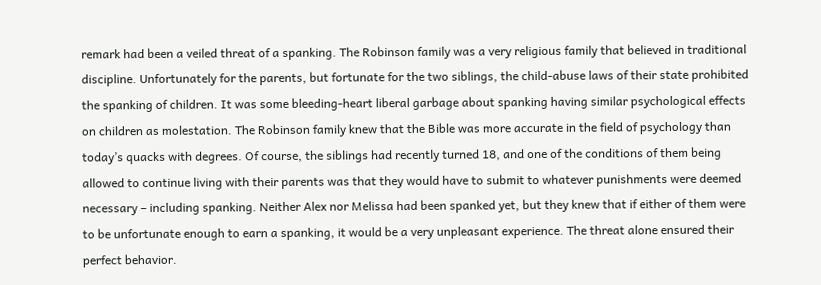remark had been a veiled threat of a spanking. The Robinson family was a very religious family that believed in traditional discipline. Unfortunately for the parents, but fortunate for the two siblings, the child-abuse laws of their state prohibited the spanking of children. It was some bleeding-heart liberal garbage about spanking having similar psychological effects on children as molestation. The Robinson family knew that the Bible was more accurate in the field of psychology than today’s quacks with degrees. Of course, the siblings had recently turned 18, and one of the conditions of them being allowed to continue living with their parents was that they would have to submit to whatever punishments were deemed necessary – including spanking. Neither Alex nor Melissa had been spanked yet, but they knew that if either of them were to be unfortunate enough to earn a spanking, it would be a very unpleasant experience. The threat alone ensured their perfect behavior.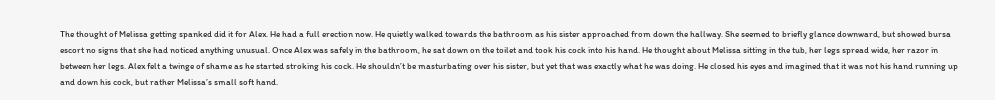The thought of Melissa getting spanked did it for Alex. He had a full erection now. He quietly walked towards the bathroom as his sister approached from down the hallway. She seemed to briefly glance downward, but showed bursa escort no signs that she had noticed anything unusual. Once Alex was safely in the bathroom, he sat down on the toilet and took his cock into his hand. He thought about Melissa sitting in the tub, her legs spread wide, her razor in between her legs. Alex felt a twinge of shame as he started stroking his cock. He shouldn’t be masturbating over his sister, but yet that was exactly what he was doing. He closed his eyes and imagined that it was not his hand running up and down his cock, but rather Melissa’s small soft hand.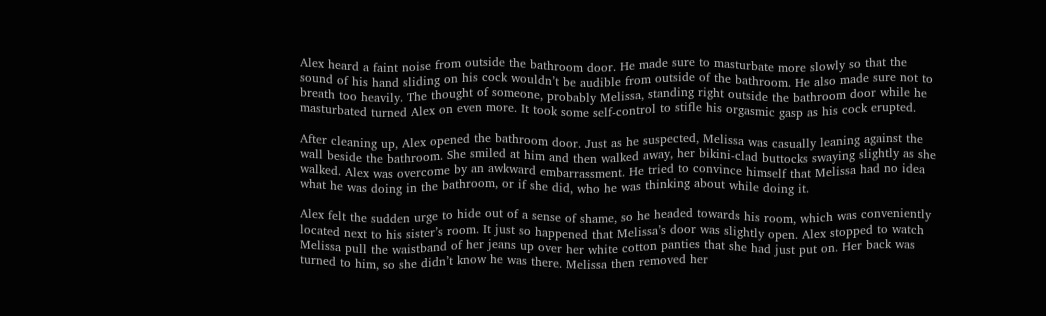Alex heard a faint noise from outside the bathroom door. He made sure to masturbate more slowly so that the sound of his hand sliding on his cock wouldn’t be audible from outside of the bathroom. He also made sure not to breath too heavily. The thought of someone, probably Melissa, standing right outside the bathroom door while he masturbated turned Alex on even more. It took some self-control to stifle his orgasmic gasp as his cock erupted.

After cleaning up, Alex opened the bathroom door. Just as he suspected, Melissa was casually leaning against the wall beside the bathroom. She smiled at him and then walked away, her bikini-clad buttocks swaying slightly as she walked. Alex was overcome by an awkward embarrassment. He tried to convince himself that Melissa had no idea what he was doing in the bathroom, or if she did, who he was thinking about while doing it.

Alex felt the sudden urge to hide out of a sense of shame, so he headed towards his room, which was conveniently located next to his sister’s room. It just so happened that Melissa’s door was slightly open. Alex stopped to watch Melissa pull the waistband of her jeans up over her white cotton panties that she had just put on. Her back was turned to him, so she didn’t know he was there. Melissa then removed her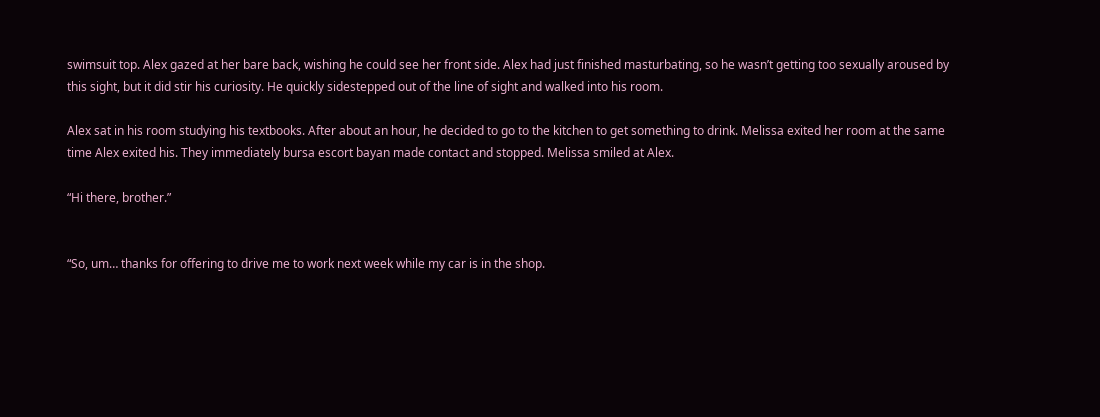swimsuit top. Alex gazed at her bare back, wishing he could see her front side. Alex had just finished masturbating, so he wasn’t getting too sexually aroused by this sight, but it did stir his curiosity. He quickly sidestepped out of the line of sight and walked into his room.

Alex sat in his room studying his textbooks. After about an hour, he decided to go to the kitchen to get something to drink. Melissa exited her room at the same time Alex exited his. They immediately bursa escort bayan made contact and stopped. Melissa smiled at Alex.

“Hi there, brother.”


“So, um… thanks for offering to drive me to work next week while my car is in the shop.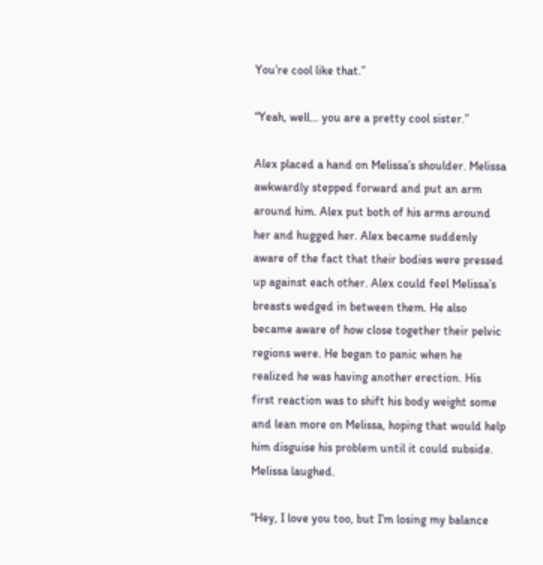You’re cool like that.”

“Yeah, well… you are a pretty cool sister.”

Alex placed a hand on Melissa’s shoulder. Melissa awkwardly stepped forward and put an arm around him. Alex put both of his arms around her and hugged her. Alex became suddenly aware of the fact that their bodies were pressed up against each other. Alex could feel Melissa’s breasts wedged in between them. He also became aware of how close together their pelvic regions were. He began to panic when he realized he was having another erection. His first reaction was to shift his body weight some and lean more on Melissa, hoping that would help him disguise his problem until it could subside. Melissa laughed.

“Hey, I love you too, but I’m losing my balance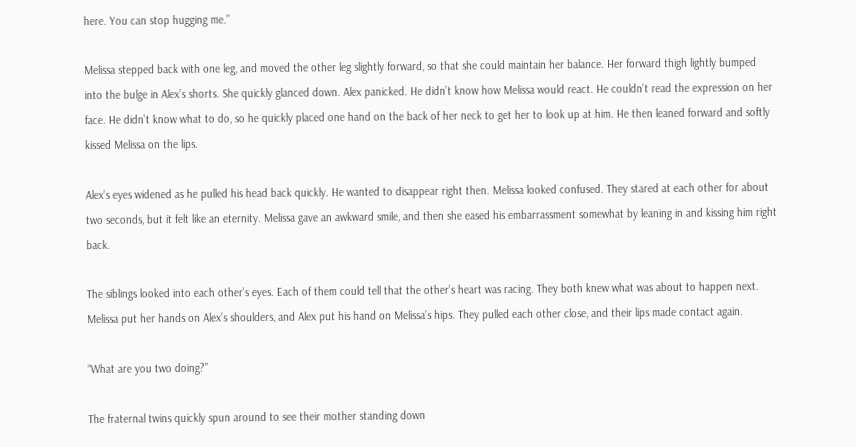here. You can stop hugging me.”

Melissa stepped back with one leg, and moved the other leg slightly forward, so that she could maintain her balance. Her forward thigh lightly bumped into the bulge in Alex’s shorts. She quickly glanced down. Alex panicked. He didn’t know how Melissa would react. He couldn’t read the expression on her face. He didn’t know what to do, so he quickly placed one hand on the back of her neck to get her to look up at him. He then leaned forward and softly kissed Melissa on the lips.

Alex’s eyes widened as he pulled his head back quickly. He wanted to disappear right then. Melissa looked confused. They stared at each other for about two seconds, but it felt like an eternity. Melissa gave an awkward smile, and then she eased his embarrassment somewhat by leaning in and kissing him right back.

The siblings looked into each other’s eyes. Each of them could tell that the other’s heart was racing. They both knew what was about to happen next. Melissa put her hands on Alex’s shoulders, and Alex put his hand on Melissa’s hips. They pulled each other close, and their lips made contact again.

“What are you two doing?”

The fraternal twins quickly spun around to see their mother standing down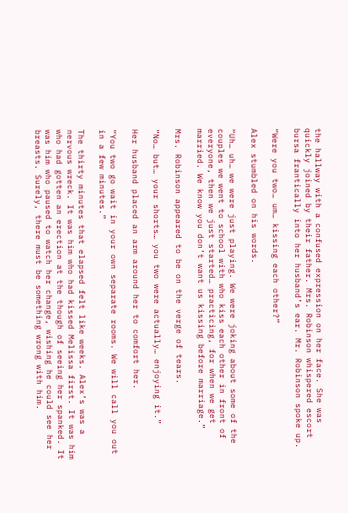the hallway with a confused expression on her face. She was quickly joined by their father. Mrs. Robinson whispered escort bursa frantically into her husband’s ear. Mr. Robinson spoke up.

“Were you two… um… kissing each other?”

Alex stumbled on his words.

“Uh… uh… we were just playing. We were joking about some of the couples we went to school with who kiss each other in front of everyone, then we just started… practicing, for when we get married. We know you don’t want us kissing before marriage.”

Mrs. Robinson appeared to be on the verge of tears.

“No… but… your shorts… you two were actually… enjoying it.”

Her husband placed an arm around her to comfort her.

“You two go wait in your own separate rooms. We will call you out in a few minutes.”

The thirty minutes that elapsed felt like weeks. Alex’s was a nervous wreck. It was him who had kissed Melissa first. It was him who had gotten an erection at the though of seeing her spanked. It was him who paused to watch her change, wishing he could see her breasts. Surely, there must be something wrong with him.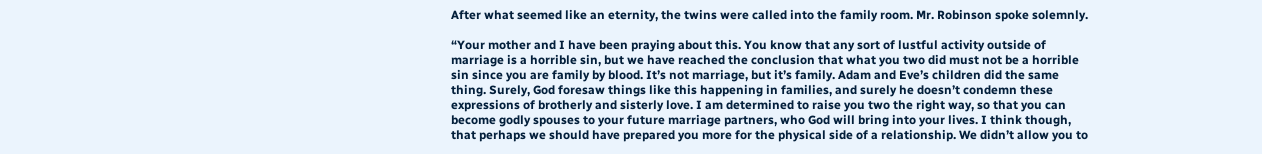After what seemed like an eternity, the twins were called into the family room. Mr. Robinson spoke solemnly.

“Your mother and I have been praying about this. You know that any sort of lustful activity outside of marriage is a horrible sin, but we have reached the conclusion that what you two did must not be a horrible sin since you are family by blood. It’s not marriage, but it’s family. Adam and Eve’s children did the same thing. Surely, God foresaw things like this happening in families, and surely he doesn’t condemn these expressions of brotherly and sisterly love. I am determined to raise you two the right way, so that you can become godly spouses to your future marriage partners, who God will bring into your lives. I think though, that perhaps we should have prepared you more for the physical side of a relationship. We didn’t allow you to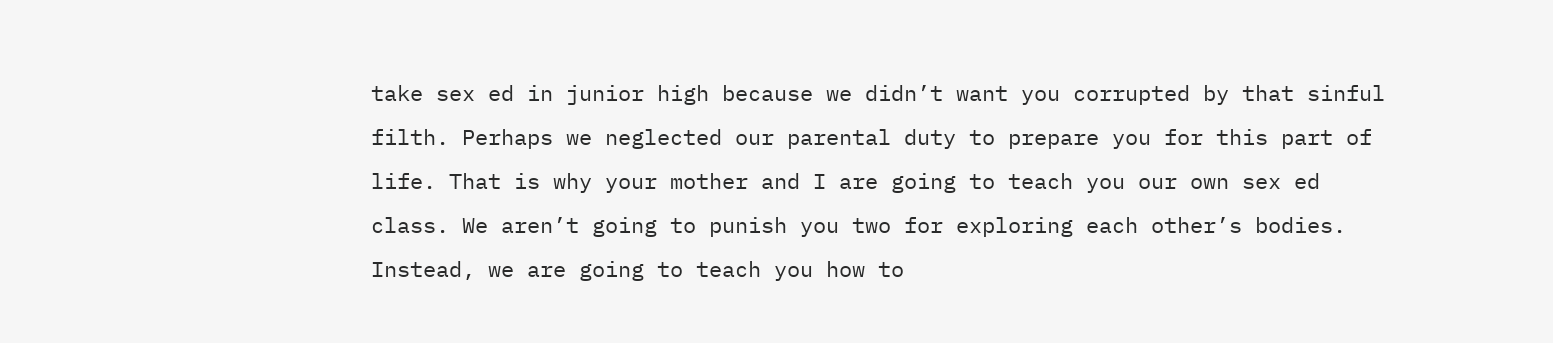take sex ed in junior high because we didn’t want you corrupted by that sinful filth. Perhaps we neglected our parental duty to prepare you for this part of life. That is why your mother and I are going to teach you our own sex ed class. We aren’t going to punish you two for exploring each other’s bodies. Instead, we are going to teach you how to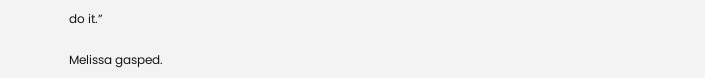do it.”

Melissa gasped.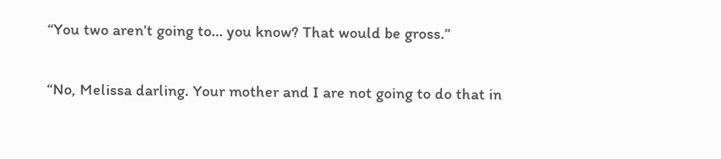“You two aren’t going to… you know? That would be gross.”

“No, Melissa darling. Your mother and I are not going to do that in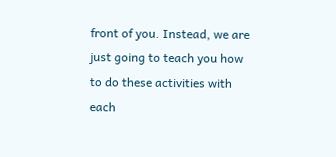front of you. Instead, we are just going to teach you how to do these activities with each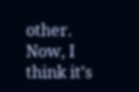other. Now, I think it’s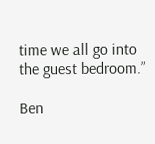time we all go into the guest bedroom.”

Ben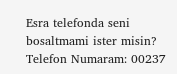Esra telefonda seni bosaltmami ister misin?
Telefon Numaram: 00237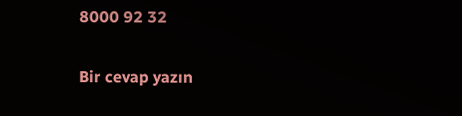8000 92 32

Bir cevap yazın